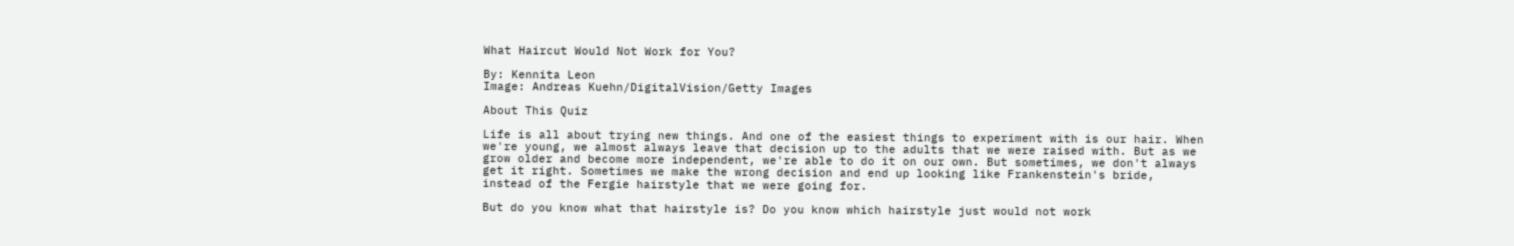What Haircut Would Not Work for You?

By: Kennita Leon
Image: Andreas Kuehn/DigitalVision/Getty Images

About This Quiz

Life is all about trying new things. And one of the easiest things to experiment with is our hair. When we're young, we almost always leave that decision up to the adults that we were raised with. But as we grow older and become more independent, we're able to do it on our own. But sometimes, we don't always get it right. Sometimes we make the wrong decision and end up looking like Frankenstein's bride, instead of the Fergie hairstyle that we were going for.

But do you know what that hairstyle is? Do you know which hairstyle just would not work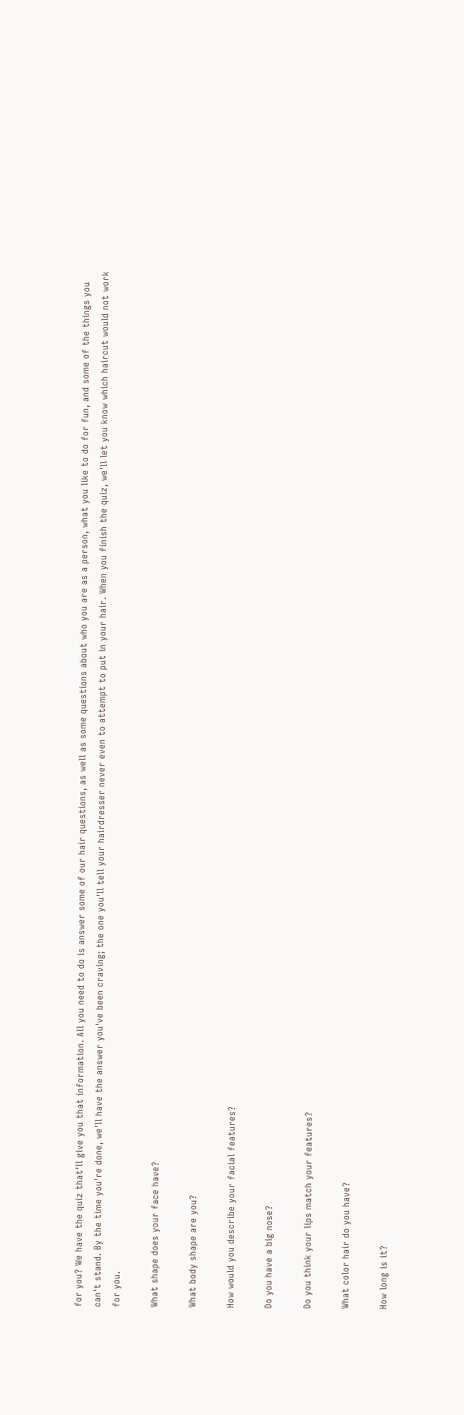for you? We have the quiz that'll give you that information. All you need to do is answer some of our hair questions, as well as some questions about who you are as a person, what you like to do for fun, and some of the things you can't stand. By the time you're done, we'll have the answer you've been craving; the one you'll tell your hairdresser never even to attempt to put in your hair. When you finish the quiz, we'll let you know which haircut would not work for you.

What shape does your face have?

What body shape are you?

How would you describe your facial features?

Do you have a big nose?

Do you think your lips match your features?

What color hair do you have?

How long is it?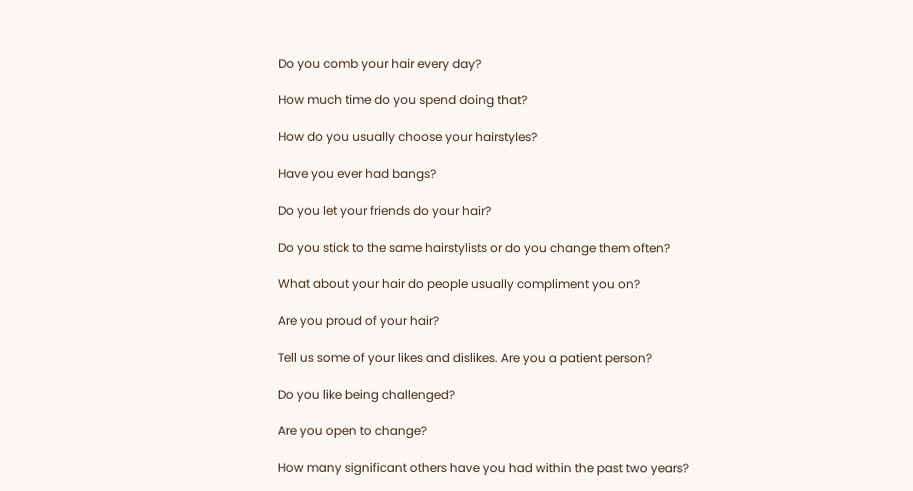Do you comb your hair every day?

How much time do you spend doing that?

How do you usually choose your hairstyles?

Have you ever had bangs?

Do you let your friends do your hair?

Do you stick to the same hairstylists or do you change them often?

What about your hair do people usually compliment you on?

Are you proud of your hair?

Tell us some of your likes and dislikes. Are you a patient person?

Do you like being challenged?

Are you open to change?

How many significant others have you had within the past two years?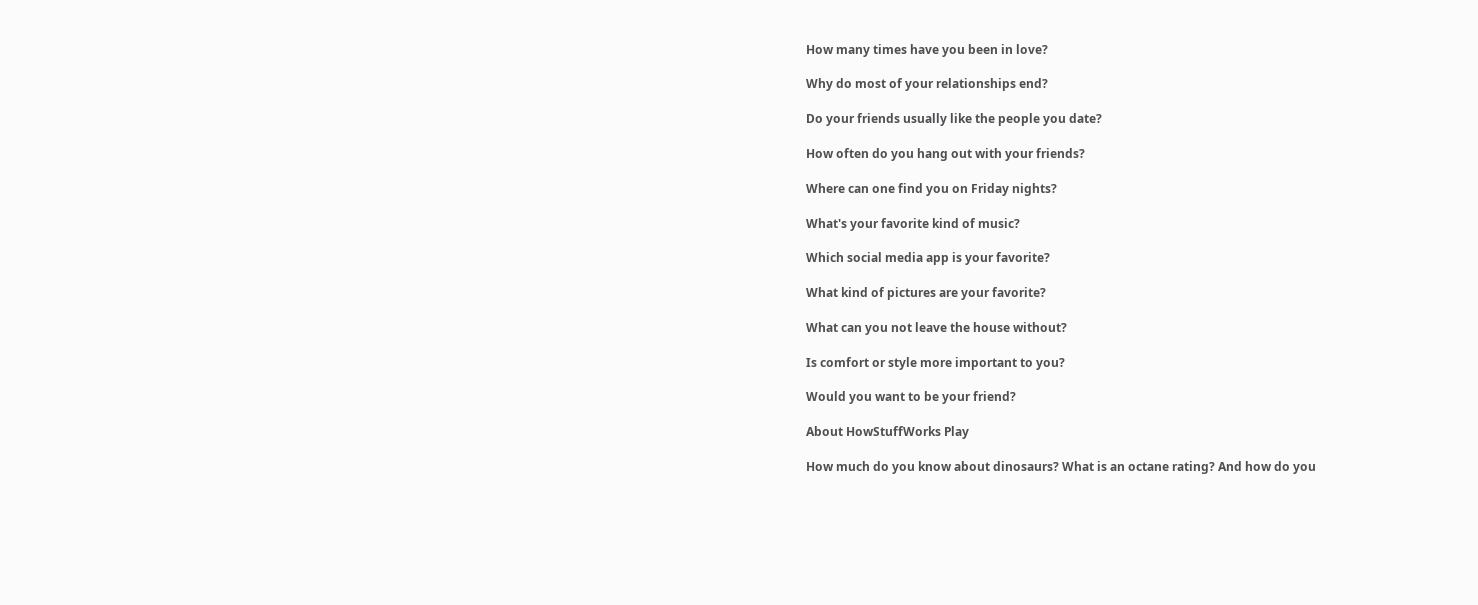How many times have you been in love?

Why do most of your relationships end?

Do your friends usually like the people you date?

How often do you hang out with your friends?

Where can one find you on Friday nights?

What's your favorite kind of music?

Which social media app is your favorite?

What kind of pictures are your favorite?

What can you not leave the house without?

Is comfort or style more important to you?

Would you want to be your friend?

About HowStuffWorks Play

How much do you know about dinosaurs? What is an octane rating? And how do you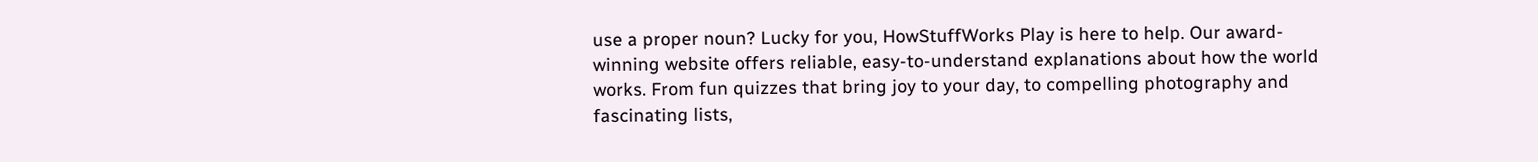use a proper noun? Lucky for you, HowStuffWorks Play is here to help. Our award-winning website offers reliable, easy-to-understand explanations about how the world works. From fun quizzes that bring joy to your day, to compelling photography and fascinating lists,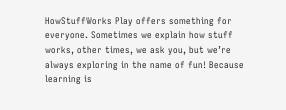HowStuffWorks Play offers something for everyone. Sometimes we explain how stuff works, other times, we ask you, but we’re always exploring in the name of fun! Because learning is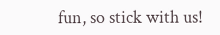fun, so stick with us!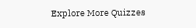Explore More Quizzes